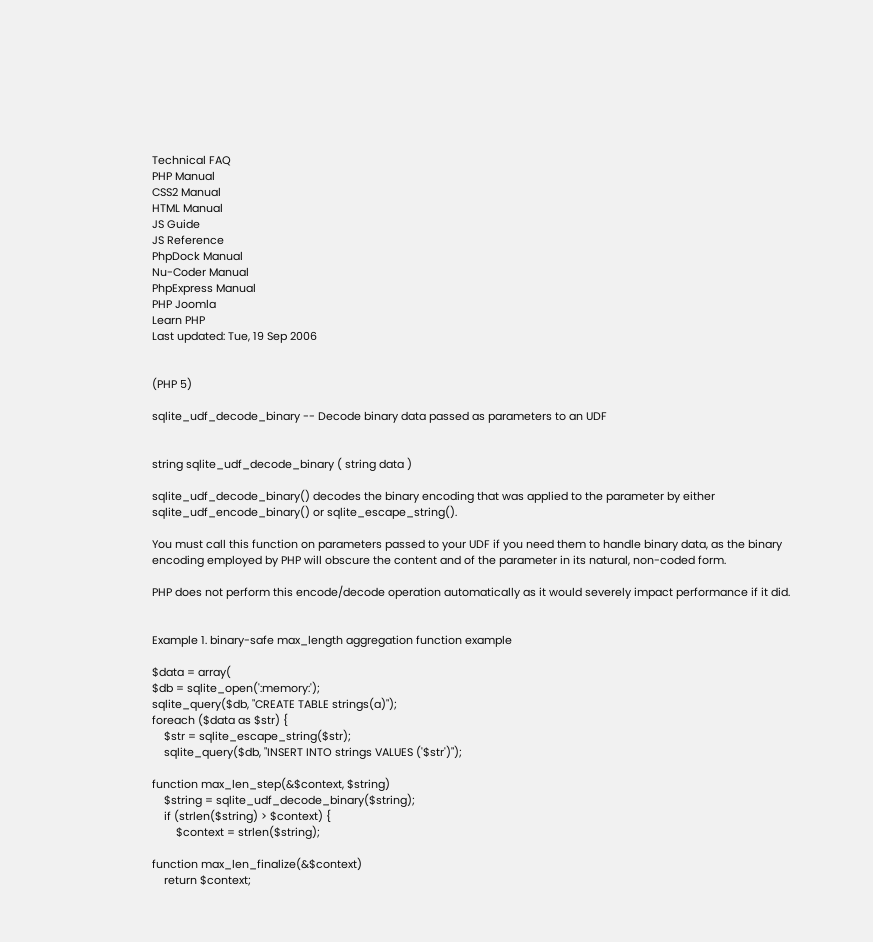Technical FAQ
PHP Manual
CSS2 Manual
HTML Manual
JS Guide
JS Reference
PhpDock Manual
Nu-Coder Manual
PhpExpress Manual
PHP Joomla
Learn PHP
Last updated: Tue, 19 Sep 2006


(PHP 5)

sqlite_udf_decode_binary -- Decode binary data passed as parameters to an UDF


string sqlite_udf_decode_binary ( string data )

sqlite_udf_decode_binary() decodes the binary encoding that was applied to the parameter by either sqlite_udf_encode_binary() or sqlite_escape_string().

You must call this function on parameters passed to your UDF if you need them to handle binary data, as the binary encoding employed by PHP will obscure the content and of the parameter in its natural, non-coded form.

PHP does not perform this encode/decode operation automatically as it would severely impact performance if it did.


Example 1. binary-safe max_length aggregation function example

$data = array(
$db = sqlite_open(':memory:');
sqlite_query($db, "CREATE TABLE strings(a)");
foreach ($data as $str) {
    $str = sqlite_escape_string($str);
    sqlite_query($db, "INSERT INTO strings VALUES ('$str')");

function max_len_step(&$context, $string)
    $string = sqlite_udf_decode_binary($string);
    if (strlen($string) > $context) {
        $context = strlen($string);

function max_len_finalize(&$context)
    return $context;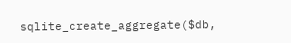sqlite_create_aggregate($db,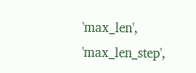'max_len', 'max_len_step',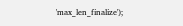'max_len_finalize');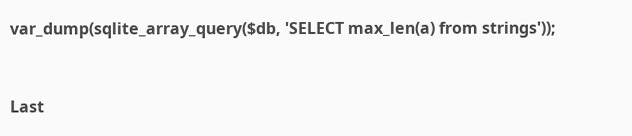var_dump(sqlite_array_query($db, 'SELECT max_len(a) from strings'));


Last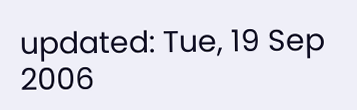updated: Tue, 19 Sep 2006